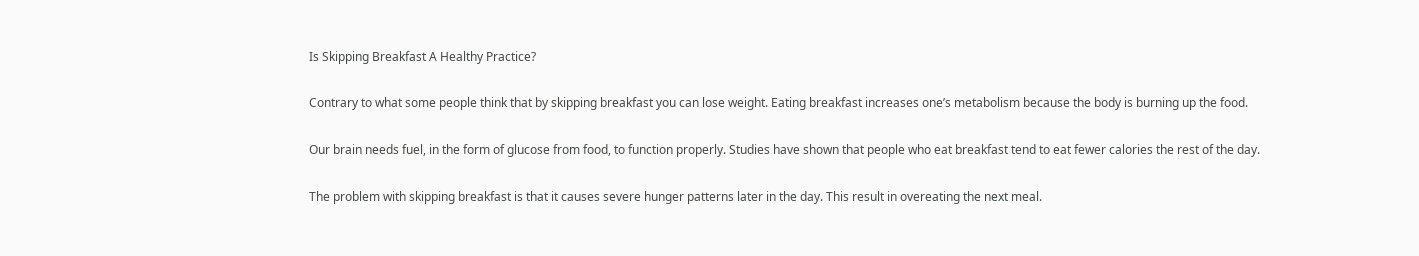Is Skipping Breakfast A Healthy Practice?

Contrary to what some people think that by skipping breakfast you can lose weight. Eating breakfast increases one’s metabolism because the body is burning up the food.

Our brain needs fuel, in the form of glucose from food, to function properly. Studies have shown that people who eat breakfast tend to eat fewer calories the rest of the day.

The problem with skipping breakfast is that it causes severe hunger patterns later in the day. This result in overeating the next meal.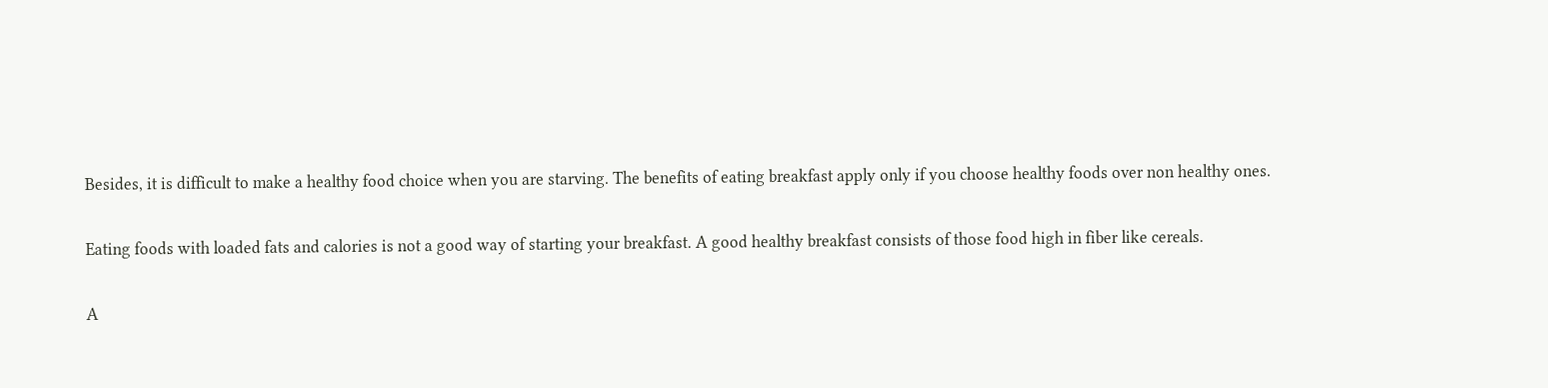Besides, it is difficult to make a healthy food choice when you are starving. The benefits of eating breakfast apply only if you choose healthy foods over non healthy ones.

Eating foods with loaded fats and calories is not a good way of starting your breakfast. A good healthy breakfast consists of those food high in fiber like cereals.

A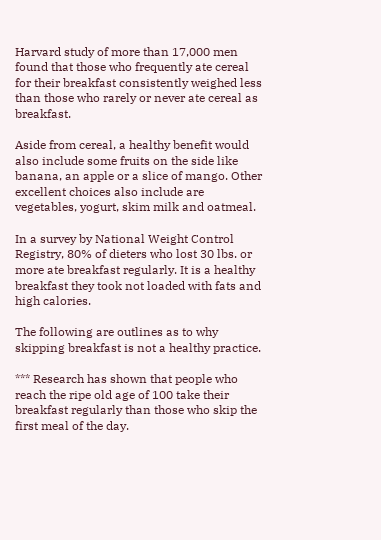Harvard study of more than 17,000 men found that those who frequently ate cereal for their breakfast consistently weighed less than those who rarely or never ate cereal as breakfast.

Aside from cereal, a healthy benefit would also include some fruits on the side like banana, an apple or a slice of mango. Other excellent choices also include are vegetables, yogurt, skim milk and oatmeal.

In a survey by National Weight Control Registry, 80% of dieters who lost 30 lbs. or more ate breakfast regularly. It is a healthy breakfast they took not loaded with fats and high calories.

The following are outlines as to why skipping breakfast is not a healthy practice.

*** Research has shown that people who reach the ripe old age of 100 take their breakfast regularly than those who skip the first meal of the day.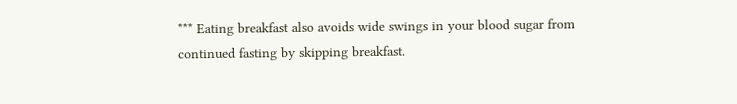*** Eating breakfast also avoids wide swings in your blood sugar from continued fasting by skipping breakfast.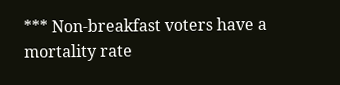*** Non-breakfast voters have a mortality rate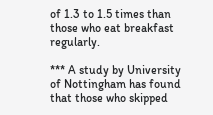of 1.3 to 1.5 times than those who eat breakfast regularly.

*** A study by University of Nottingham has found that those who skipped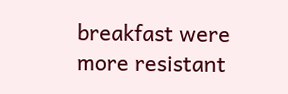breakfast were more resistant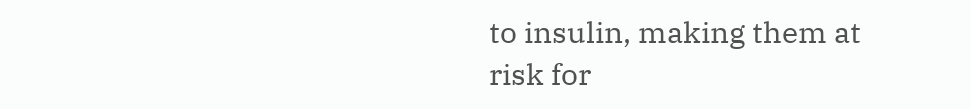to insulin, making them at risk for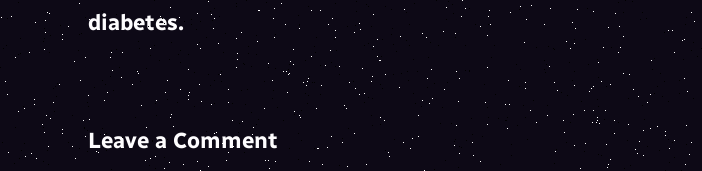diabetes.


Leave a Comment